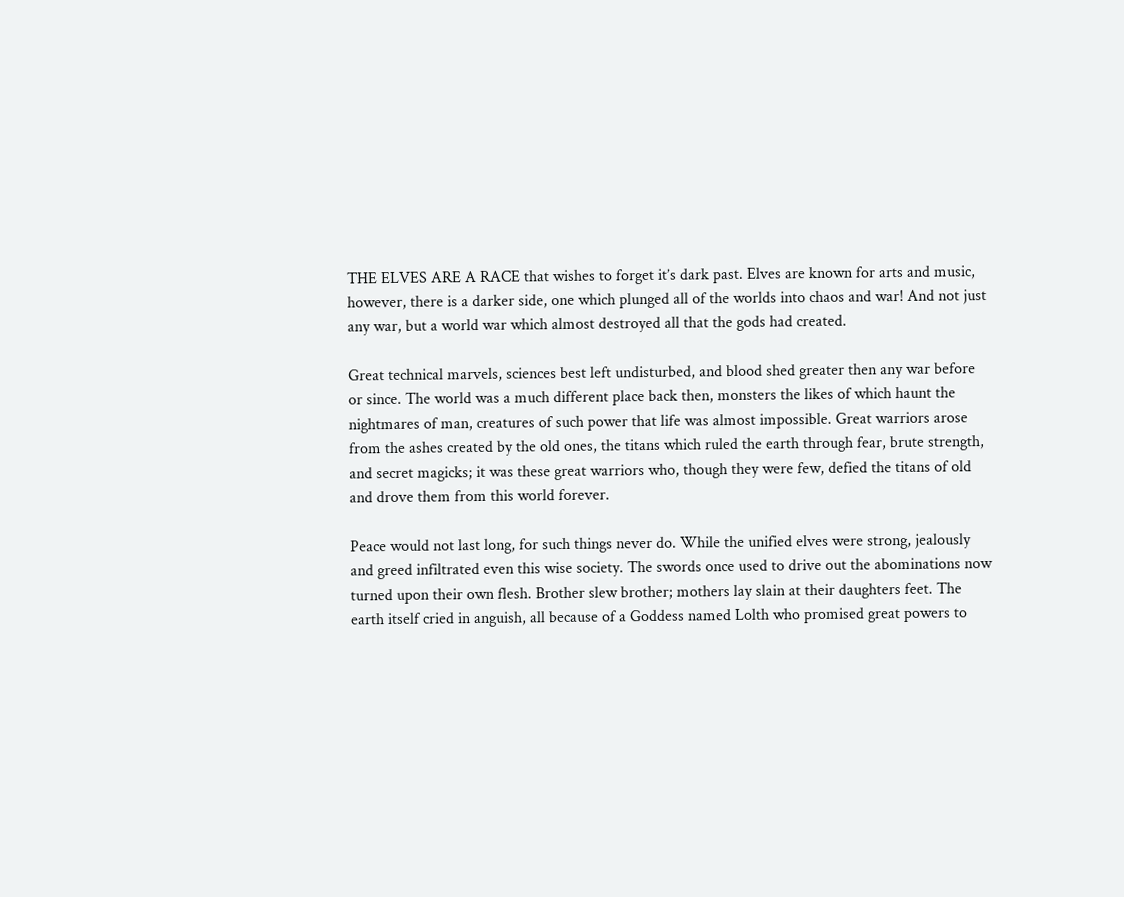THE ELVES ARE A RACE that wishes to forget it’s dark past. Elves are known for arts and music, however, there is a darker side, one which plunged all of the worlds into chaos and war! And not just any war, but a world war which almost destroyed all that the gods had created.

Great technical marvels, sciences best left undisturbed, and blood shed greater then any war before or since. The world was a much different place back then, monsters the likes of which haunt the nightmares of man, creatures of such power that life was almost impossible. Great warriors arose from the ashes created by the old ones, the titans which ruled the earth through fear, brute strength, and secret magicks; it was these great warriors who, though they were few, defied the titans of old and drove them from this world forever.

Peace would not last long, for such things never do. While the unified elves were strong, jealously and greed infiltrated even this wise society. The swords once used to drive out the abominations now turned upon their own flesh. Brother slew brother; mothers lay slain at their daughters feet. The earth itself cried in anguish, all because of a Goddess named Lolth who promised great powers to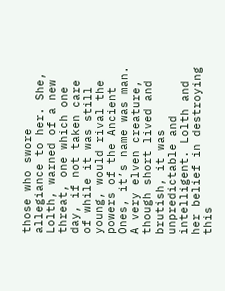those who swore allegiance to her. She, Lolth, warned of a new threat, one which one day, if not taken care of while it was still young, would rival the powers of the Ancient Ones, it’s name was man. A very elven creature, though short lived and brutish, it was unpredictable and intelligent. Lolth and her belief in destroying this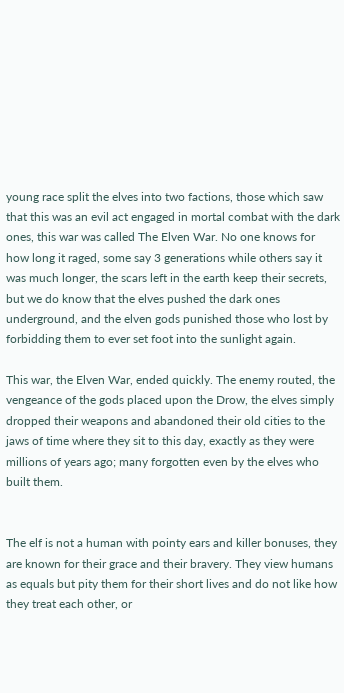young race split the elves into two factions, those which saw that this was an evil act engaged in mortal combat with the dark ones, this war was called The Elven War. No one knows for how long it raged, some say 3 generations while others say it was much longer, the scars left in the earth keep their secrets, but we do know that the elves pushed the dark ones underground, and the elven gods punished those who lost by forbidding them to ever set foot into the sunlight again.

This war, the Elven War, ended quickly. The enemy routed, the vengeance of the gods placed upon the Drow, the elves simply dropped their weapons and abandoned their old cities to the jaws of time where they sit to this day, exactly as they were millions of years ago; many forgotten even by the elves who built them.


The elf is not a human with pointy ears and killer bonuses, they are known for their grace and their bravery. They view humans as equals but pity them for their short lives and do not like how they treat each other, or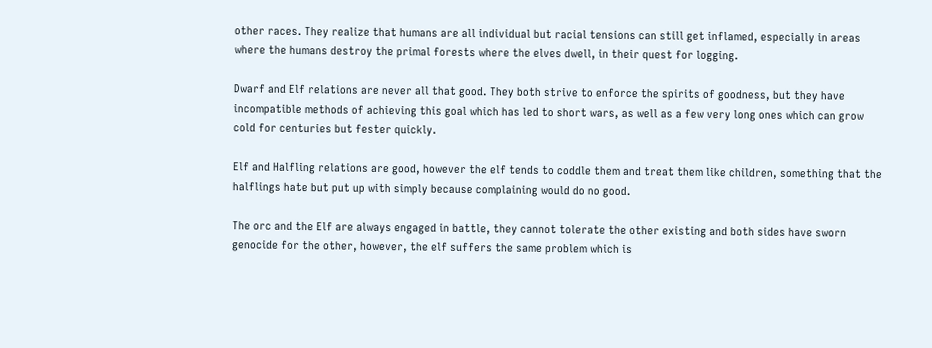other races. They realize that humans are all individual but racial tensions can still get inflamed, especially in areas where the humans destroy the primal forests where the elves dwell, in their quest for logging.

Dwarf and Elf relations are never all that good. They both strive to enforce the spirits of goodness, but they have incompatible methods of achieving this goal which has led to short wars, as well as a few very long ones which can grow cold for centuries but fester quickly.

Elf and Halfling relations are good, however the elf tends to coddle them and treat them like children, something that the halflings hate but put up with simply because complaining would do no good.

The orc and the Elf are always engaged in battle, they cannot tolerate the other existing and both sides have sworn genocide for the other, however, the elf suffers the same problem which is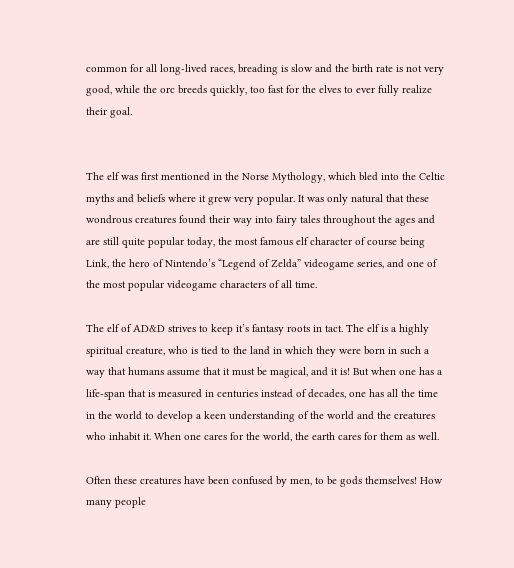common for all long-lived races, breading is slow and the birth rate is not very good, while the orc breeds quickly, too fast for the elves to ever fully realize their goal.


The elf was first mentioned in the Norse Mythology, which bled into the Celtic myths and beliefs where it grew very popular. It was only natural that these wondrous creatures found their way into fairy tales throughout the ages and are still quite popular today, the most famous elf character of course being Link, the hero of Nintendo’s “Legend of Zelda” videogame series, and one of the most popular videogame characters of all time.

The elf of AD&D strives to keep it’s fantasy roots in tact. The elf is a highly spiritual creature, who is tied to the land in which they were born in such a way that humans assume that it must be magical, and it is! But when one has a life-span that is measured in centuries instead of decades, one has all the time in the world to develop a keen understanding of the world and the creatures who inhabit it. When one cares for the world, the earth cares for them as well.

Often these creatures have been confused by men, to be gods themselves! How many people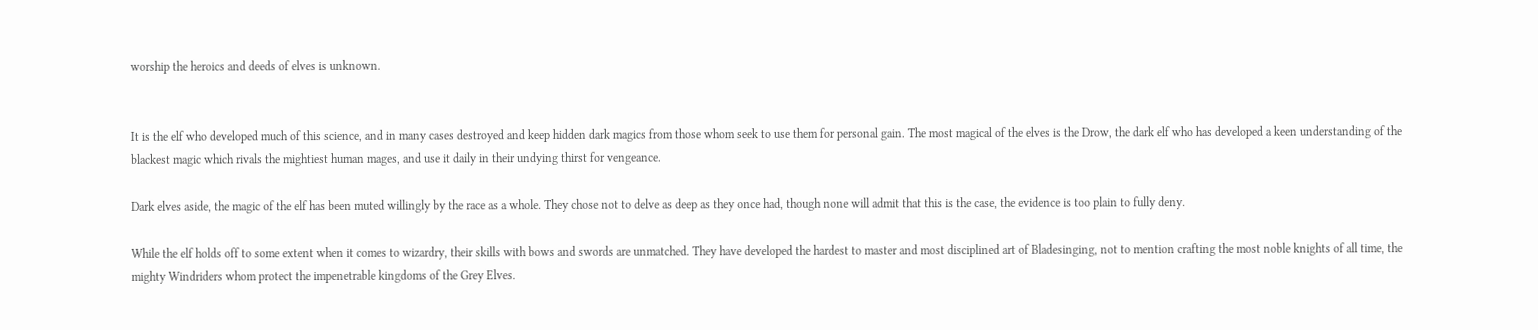worship the heroics and deeds of elves is unknown.


It is the elf who developed much of this science, and in many cases destroyed and keep hidden dark magics from those whom seek to use them for personal gain. The most magical of the elves is the Drow, the dark elf who has developed a keen understanding of the blackest magic which rivals the mightiest human mages, and use it daily in their undying thirst for vengeance.

Dark elves aside, the magic of the elf has been muted willingly by the race as a whole. They chose not to delve as deep as they once had, though none will admit that this is the case, the evidence is too plain to fully deny.

While the elf holds off to some extent when it comes to wizardry, their skills with bows and swords are unmatched. They have developed the hardest to master and most disciplined art of Bladesinging, not to mention crafting the most noble knights of all time, the mighty Windriders whom protect the impenetrable kingdoms of the Grey Elves.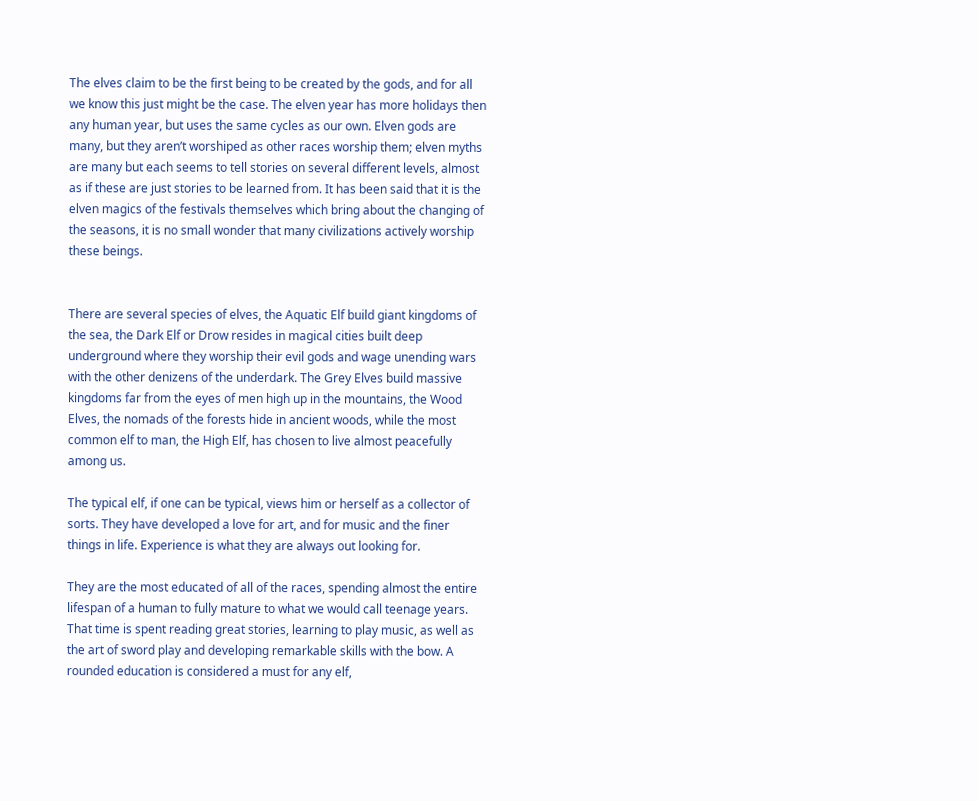The elves claim to be the first being to be created by the gods, and for all we know this just might be the case. The elven year has more holidays then any human year, but uses the same cycles as our own. Elven gods are many, but they aren’t worshiped as other races worship them; elven myths are many but each seems to tell stories on several different levels, almost as if these are just stories to be learned from. It has been said that it is the elven magics of the festivals themselves which bring about the changing of the seasons, it is no small wonder that many civilizations actively worship these beings.


There are several species of elves, the Aquatic Elf build giant kingdoms of the sea, the Dark Elf or Drow resides in magical cities built deep underground where they worship their evil gods and wage unending wars with the other denizens of the underdark. The Grey Elves build massive kingdoms far from the eyes of men high up in the mountains, the Wood Elves, the nomads of the forests hide in ancient woods, while the most common elf to man, the High Elf, has chosen to live almost peacefully among us.

The typical elf, if one can be typical, views him or herself as a collector of sorts. They have developed a love for art, and for music and the finer things in life. Experience is what they are always out looking for.

They are the most educated of all of the races, spending almost the entire lifespan of a human to fully mature to what we would call teenage years. That time is spent reading great stories, learning to play music, as well as the art of sword play and developing remarkable skills with the bow. A rounded education is considered a must for any elf,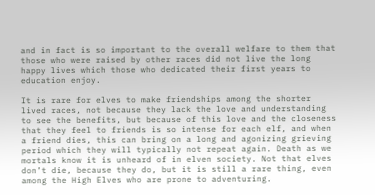and in fact is so important to the overall welfare to them that those who were raised by other races did not live the long happy lives which those who dedicated their first years to education enjoy.

It is rare for elves to make friendships among the shorter lived races, not because they lack the love and understanding to see the benefits, but because of this love and the closeness that they feel to friends is so intense for each elf, and when a friend dies, this can bring on a long and agonizing grieving period which they will typically not repeat again. Death as we mortals know it is unheard of in elven society. Not that elves don’t die, because they do, but it is still a rare thing, even among the High Elves who are prone to adventuring.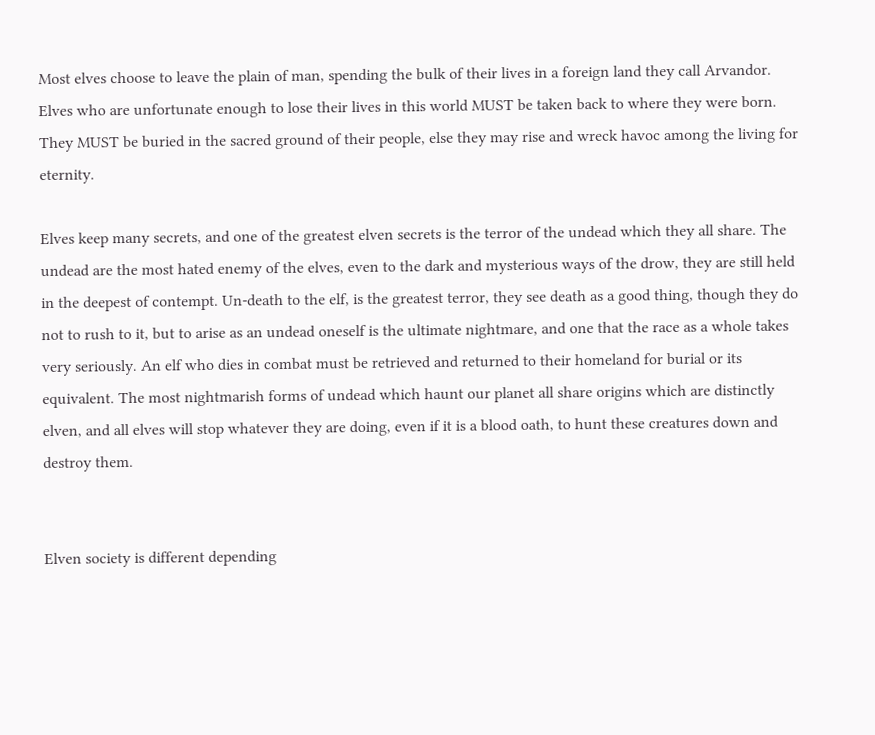Most elves choose to leave the plain of man, spending the bulk of their lives in a foreign land they call Arvandor. Elves who are unfortunate enough to lose their lives in this world MUST be taken back to where they were born. They MUST be buried in the sacred ground of their people, else they may rise and wreck havoc among the living for eternity.

Elves keep many secrets, and one of the greatest elven secrets is the terror of the undead which they all share. The undead are the most hated enemy of the elves, even to the dark and mysterious ways of the drow, they are still held in the deepest of contempt. Un-death to the elf, is the greatest terror, they see death as a good thing, though they do not to rush to it, but to arise as an undead oneself is the ultimate nightmare, and one that the race as a whole takes very seriously. An elf who dies in combat must be retrieved and returned to their homeland for burial or its equivalent. The most nightmarish forms of undead which haunt our planet all share origins which are distinctly elven, and all elves will stop whatever they are doing, even if it is a blood oath, to hunt these creatures down and destroy them.


Elven society is different depending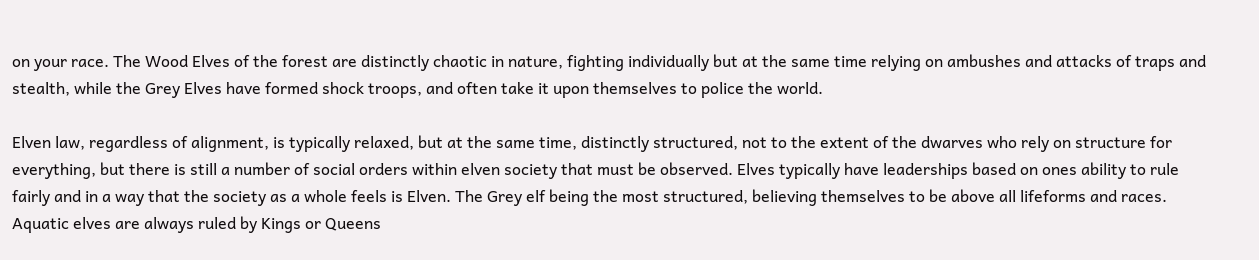on your race. The Wood Elves of the forest are distinctly chaotic in nature, fighting individually but at the same time relying on ambushes and attacks of traps and stealth, while the Grey Elves have formed shock troops, and often take it upon themselves to police the world.

Elven law, regardless of alignment, is typically relaxed, but at the same time, distinctly structured, not to the extent of the dwarves who rely on structure for everything, but there is still a number of social orders within elven society that must be observed. Elves typically have leaderships based on ones ability to rule fairly and in a way that the society as a whole feels is Elven. The Grey elf being the most structured, believing themselves to be above all lifeforms and races. Aquatic elves are always ruled by Kings or Queens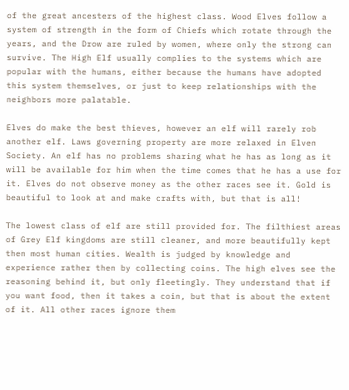of the great ancesters of the highest class. Wood Elves follow a system of strength in the form of Chiefs which rotate through the years, and the Drow are ruled by women, where only the strong can survive. The High Elf usually complies to the systems which are popular with the humans, either because the humans have adopted this system themselves, or just to keep relationships with the neighbors more palatable.

Elves do make the best thieves, however an elf will rarely rob another elf. Laws governing property are more relaxed in Elven Society. An elf has no problems sharing what he has as long as it will be available for him when the time comes that he has a use for it. Elves do not observe money as the other races see it. Gold is beautiful to look at and make crafts with, but that is all!

The lowest class of elf are still provided for. The filthiest areas of Grey Elf kingdoms are still cleaner, and more beautifully kept then most human cities. Wealth is judged by knowledge and experience rather then by collecting coins. The high elves see the reasoning behind it, but only fleetingly. They understand that if you want food, then it takes a coin, but that is about the extent of it. All other races ignore them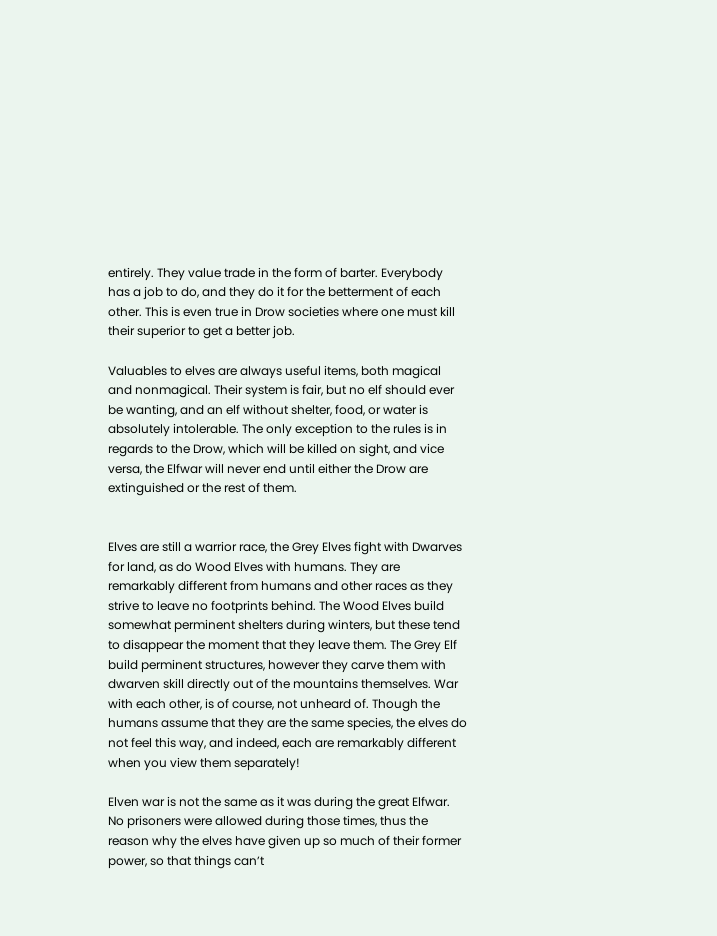entirely. They value trade in the form of barter. Everybody has a job to do, and they do it for the betterment of each other. This is even true in Drow societies where one must kill their superior to get a better job.

Valuables to elves are always useful items, both magical and nonmagical. Their system is fair, but no elf should ever be wanting, and an elf without shelter, food, or water is absolutely intolerable. The only exception to the rules is in regards to the Drow, which will be killed on sight, and vice versa, the Elfwar will never end until either the Drow are extinguished or the rest of them.


Elves are still a warrior race, the Grey Elves fight with Dwarves for land, as do Wood Elves with humans. They are remarkably different from humans and other races as they strive to leave no footprints behind. The Wood Elves build somewhat perminent shelters during winters, but these tend to disappear the moment that they leave them. The Grey Elf build perminent structures, however they carve them with dwarven skill directly out of the mountains themselves. War with each other, is of course, not unheard of. Though the humans assume that they are the same species, the elves do not feel this way, and indeed, each are remarkably different when you view them separately!

Elven war is not the same as it was during the great Elfwar. No prisoners were allowed during those times, thus the reason why the elves have given up so much of their former power, so that things can’t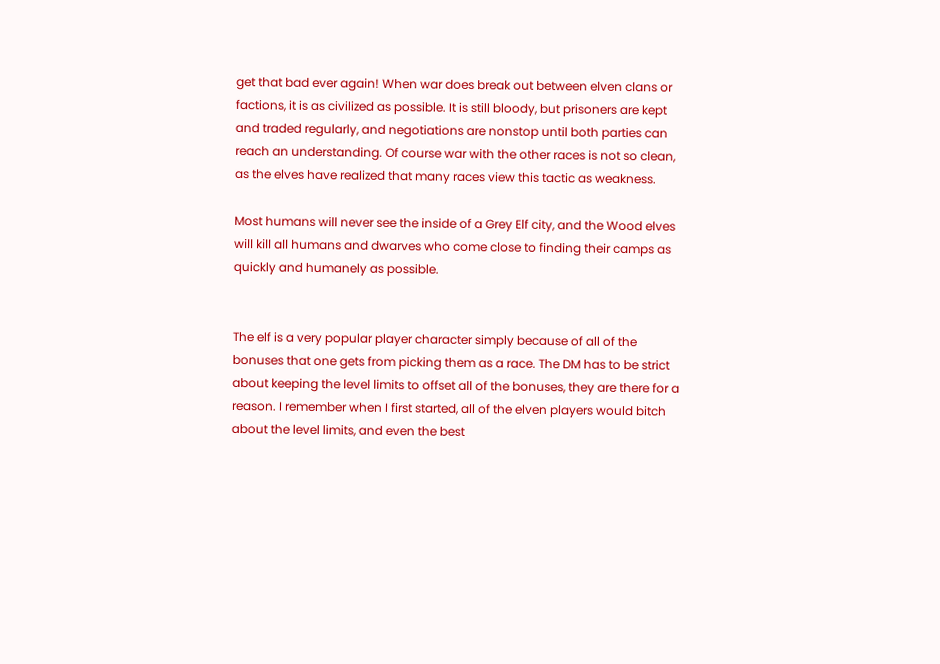get that bad ever again! When war does break out between elven clans or factions, it is as civilized as possible. It is still bloody, but prisoners are kept and traded regularly, and negotiations are nonstop until both parties can reach an understanding. Of course war with the other races is not so clean, as the elves have realized that many races view this tactic as weakness.

Most humans will never see the inside of a Grey Elf city, and the Wood elves will kill all humans and dwarves who come close to finding their camps as quickly and humanely as possible.


The elf is a very popular player character simply because of all of the bonuses that one gets from picking them as a race. The DM has to be strict about keeping the level limits to offset all of the bonuses, they are there for a reason. I remember when I first started, all of the elven players would bitch about the level limits, and even the best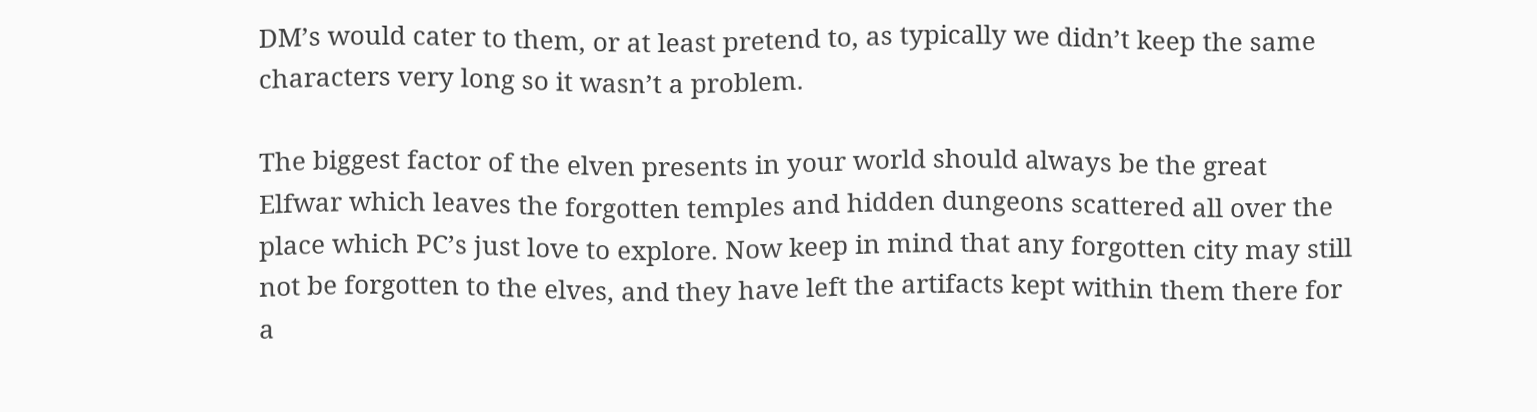DM’s would cater to them, or at least pretend to, as typically we didn’t keep the same characters very long so it wasn’t a problem.

The biggest factor of the elven presents in your world should always be the great Elfwar which leaves the forgotten temples and hidden dungeons scattered all over the place which PC’s just love to explore. Now keep in mind that any forgotten city may still not be forgotten to the elves, and they have left the artifacts kept within them there for a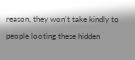reason, they won’t take kindly to people looting these hidden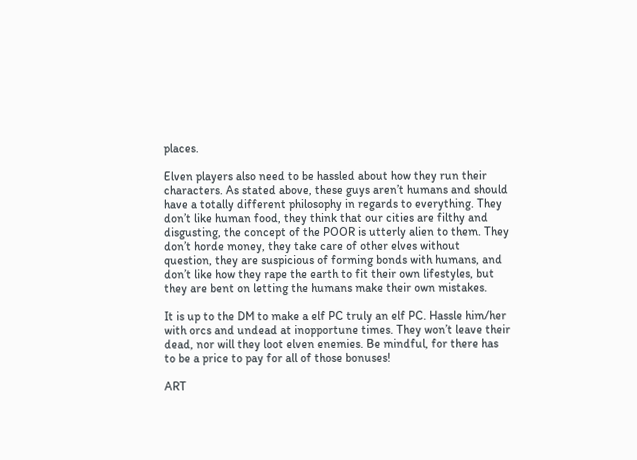places.

Elven players also need to be hassled about how they run their characters. As stated above, these guys aren’t humans and should have a totally different philosophy in regards to everything. They don’t like human food, they think that our cities are filthy and disgusting, the concept of the POOR is utterly alien to them. They don’t horde money, they take care of other elves without question, they are suspicious of forming bonds with humans, and don’t like how they rape the earth to fit their own lifestyles, but they are bent on letting the humans make their own mistakes.

It is up to the DM to make a elf PC truly an elf PC. Hassle him/her with orcs and undead at inopportune times. They won’t leave their dead, nor will they loot elven enemies. Be mindful, for there has to be a price to pay for all of those bonuses!

ART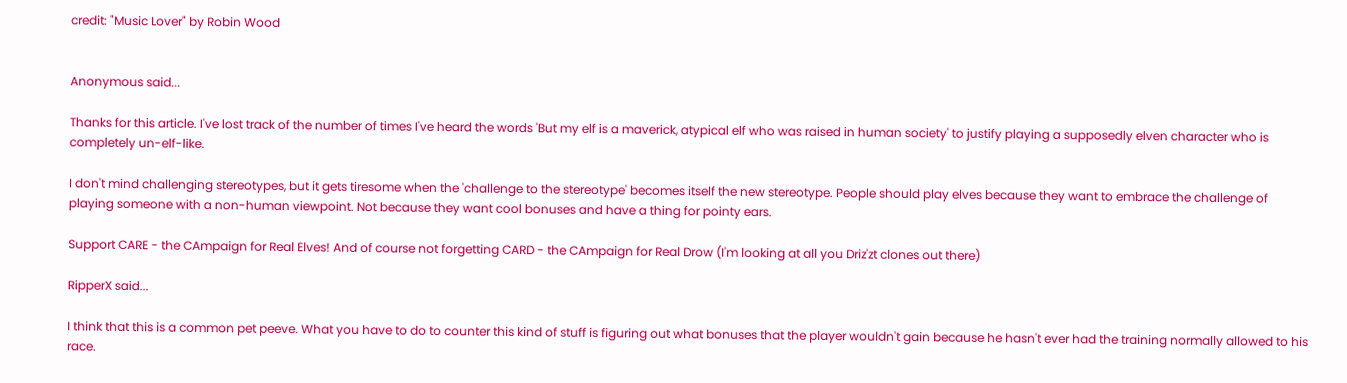credit: "Music Lover" by Robin Wood


Anonymous said...

Thanks for this article. I've lost track of the number of times I've heard the words 'But my elf is a maverick, atypical elf who was raised in human society' to justify playing a supposedly elven character who is completely un-elf-like.

I don't mind challenging stereotypes, but it gets tiresome when the 'challenge to the stereotype' becomes itself the new stereotype. People should play elves because they want to embrace the challenge of playing someone with a non-human viewpoint. Not because they want cool bonuses and have a thing for pointy ears.

Support CARE - the CAmpaign for Real Elves! And of course not forgetting CARD - the CAmpaign for Real Drow (I'm looking at all you Driz'zt clones out there)

RipperX said...

I think that this is a common pet peeve. What you have to do to counter this kind of stuff is figuring out what bonuses that the player wouldn't gain because he hasn't ever had the training normally allowed to his race.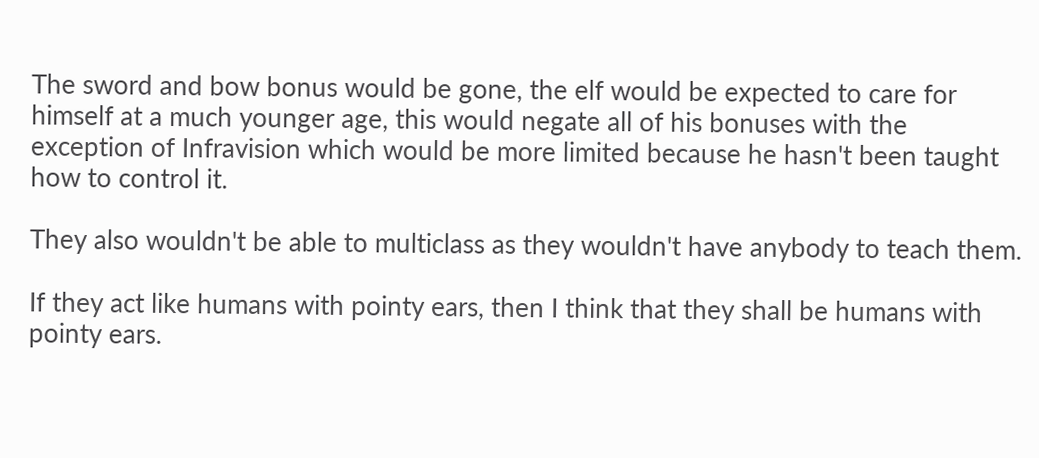The sword and bow bonus would be gone, the elf would be expected to care for himself at a much younger age, this would negate all of his bonuses with the exception of Infravision which would be more limited because he hasn't been taught how to control it.

They also wouldn't be able to multiclass as they wouldn't have anybody to teach them.

If they act like humans with pointy ears, then I think that they shall be humans with pointy ears.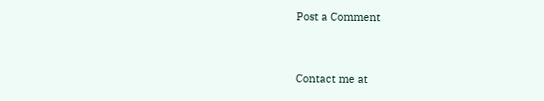Post a Comment


Contact me at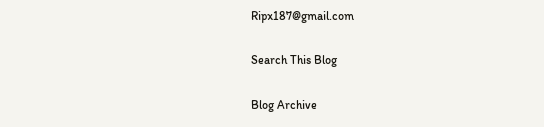Ripx187@gmail.com

Search This Blog

Blog Archive